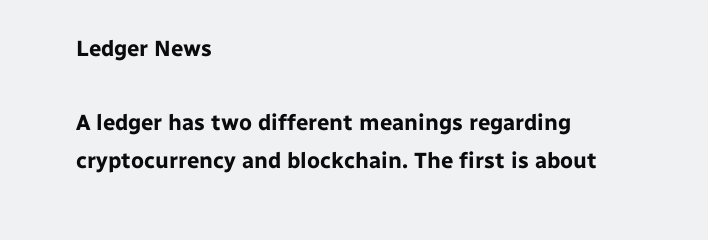Ledger News

A ledger has two different meanings regarding cryptocurrency and blockchain. The first is about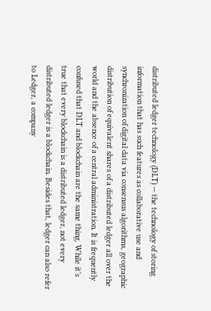distributed ledger technology (DLT) — the technology of storing information that has such features as collaborative use and synchronization of digital data via consensus algorithms, geographic distribution of equivalent shares of a distributed ledger all over the world and the absence of a central administration. It is frequently confused that DLT and blockchain are the same thing. While it’s true that every blockchain is a distributed ledger, not every distributed ledger is a blockchain. Besides that, ledger can also refer to Ledger, a company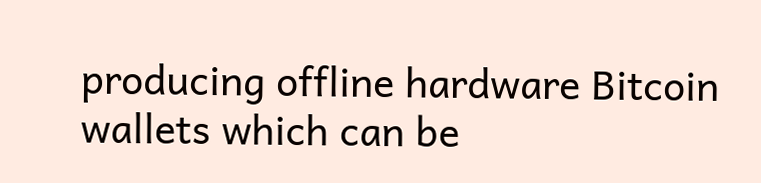producing offline hardware Bitcoin wallets which can be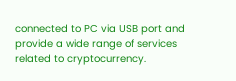connected to PC via USB port and provide a wide range of services related to cryptocurrency.